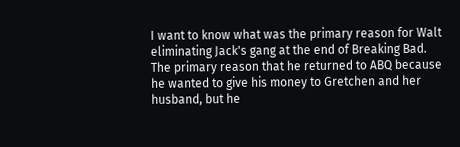I want to know what was the primary reason for Walt eliminating Jack's gang at the end of Breaking Bad. The primary reason that he returned to ABQ because he wanted to give his money to Gretchen and her husband, but he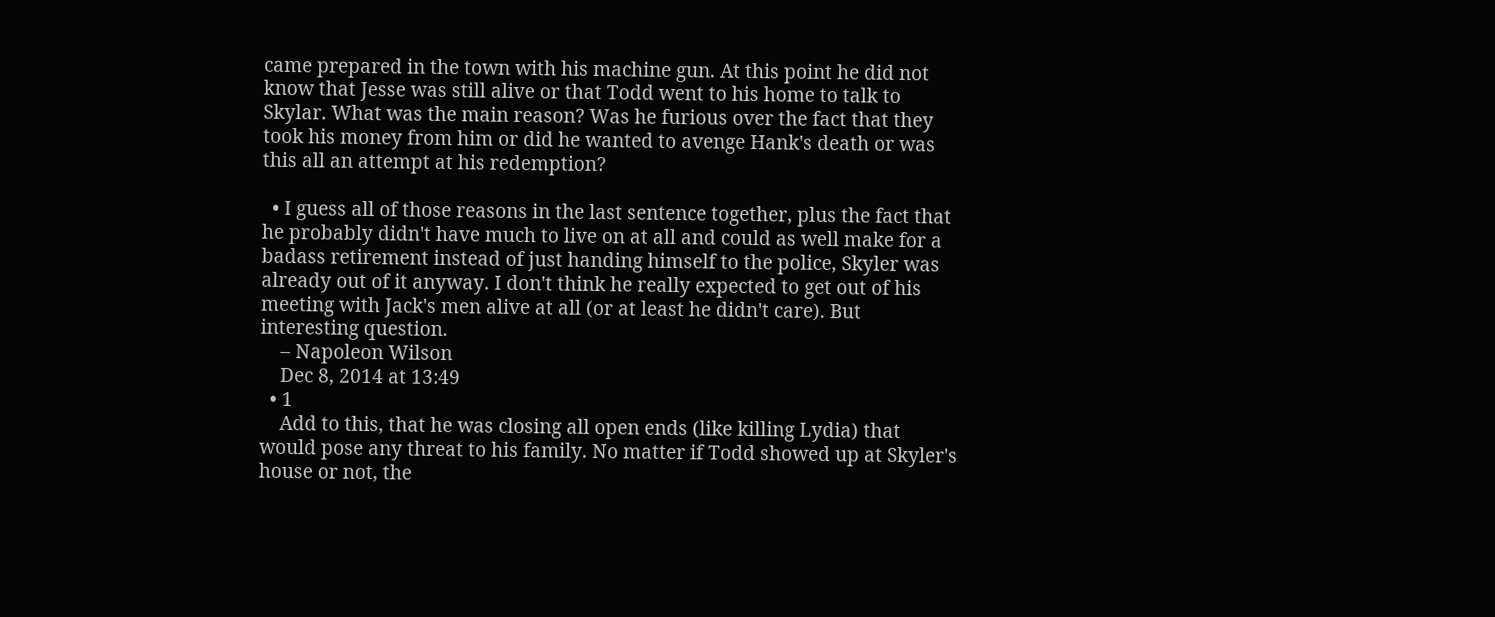came prepared in the town with his machine gun. At this point he did not know that Jesse was still alive or that Todd went to his home to talk to Skylar. What was the main reason? Was he furious over the fact that they took his money from him or did he wanted to avenge Hank's death or was this all an attempt at his redemption?

  • I guess all of those reasons in the last sentence together, plus the fact that he probably didn't have much to live on at all and could as well make for a badass retirement instead of just handing himself to the police, Skyler was already out of it anyway. I don't think he really expected to get out of his meeting with Jack's men alive at all (or at least he didn't care). But interesting question.
    – Napoleon Wilson
    Dec 8, 2014 at 13:49
  • 1
    Add to this, that he was closing all open ends (like killing Lydia) that would pose any threat to his family. No matter if Todd showed up at Skyler's house or not, the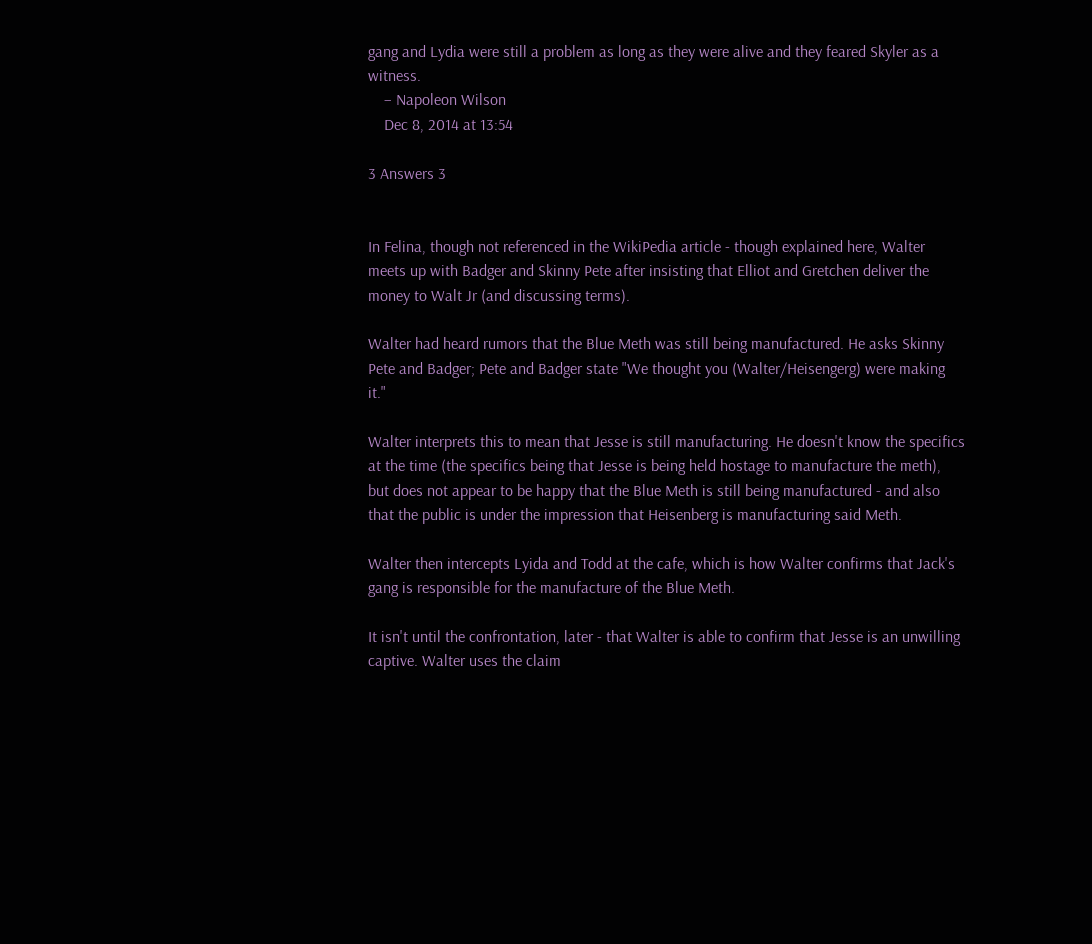gang and Lydia were still a problem as long as they were alive and they feared Skyler as a witness.
    – Napoleon Wilson
    Dec 8, 2014 at 13:54

3 Answers 3


In Felina, though not referenced in the WikiPedia article - though explained here, Walter meets up with Badger and Skinny Pete after insisting that Elliot and Gretchen deliver the money to Walt Jr (and discussing terms).

Walter had heard rumors that the Blue Meth was still being manufactured. He asks Skinny Pete and Badger; Pete and Badger state "We thought you (Walter/Heisengerg) were making it."

Walter interprets this to mean that Jesse is still manufacturing. He doesn't know the specifics at the time (the specifics being that Jesse is being held hostage to manufacture the meth), but does not appear to be happy that the Blue Meth is still being manufactured - and also that the public is under the impression that Heisenberg is manufacturing said Meth.

Walter then intercepts Lyida and Todd at the cafe, which is how Walter confirms that Jack's gang is responsible for the manufacture of the Blue Meth.

It isn't until the confrontation, later - that Walter is able to confirm that Jesse is an unwilling captive. Walter uses the claim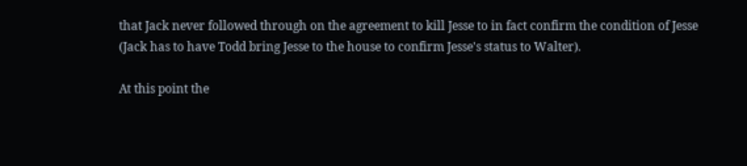that Jack never followed through on the agreement to kill Jesse to in fact confirm the condition of Jesse (Jack has to have Todd bring Jesse to the house to confirm Jesse's status to Walter).

At this point the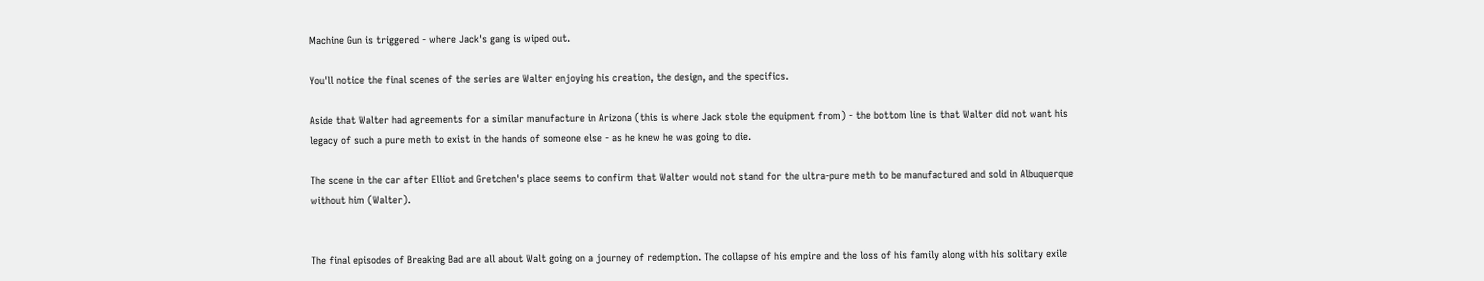Machine Gun is triggered - where Jack's gang is wiped out.

You'll notice the final scenes of the series are Walter enjoying his creation, the design, and the specifics.

Aside that Walter had agreements for a similar manufacture in Arizona (this is where Jack stole the equipment from) - the bottom line is that Walter did not want his legacy of such a pure meth to exist in the hands of someone else - as he knew he was going to die.

The scene in the car after Elliot and Gretchen's place seems to confirm that Walter would not stand for the ultra-pure meth to be manufactured and sold in Albuquerque without him (Walter).


The final episodes of Breaking Bad are all about Walt going on a journey of redemption. The collapse of his empire and the loss of his family along with his solitary exile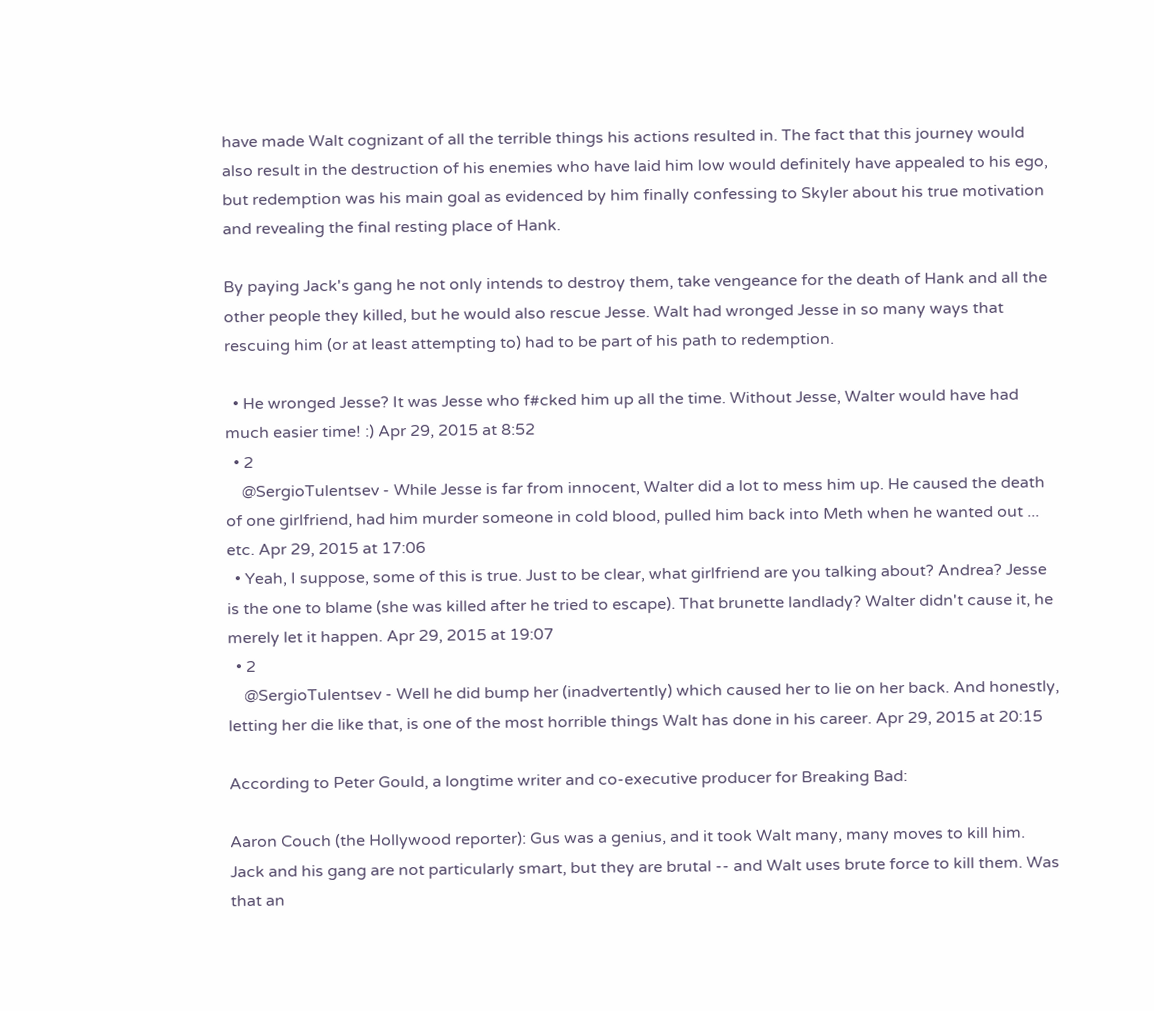have made Walt cognizant of all the terrible things his actions resulted in. The fact that this journey would also result in the destruction of his enemies who have laid him low would definitely have appealed to his ego, but redemption was his main goal as evidenced by him finally confessing to Skyler about his true motivation and revealing the final resting place of Hank.

By paying Jack's gang he not only intends to destroy them, take vengeance for the death of Hank and all the other people they killed, but he would also rescue Jesse. Walt had wronged Jesse in so many ways that rescuing him (or at least attempting to) had to be part of his path to redemption.

  • He wronged Jesse? It was Jesse who f#cked him up all the time. Without Jesse, Walter would have had much easier time! :) Apr 29, 2015 at 8:52
  • 2
    @SergioTulentsev - While Jesse is far from innocent, Walter did a lot to mess him up. He caused the death of one girlfriend, had him murder someone in cold blood, pulled him back into Meth when he wanted out ... etc. Apr 29, 2015 at 17:06
  • Yeah, I suppose, some of this is true. Just to be clear, what girlfriend are you talking about? Andrea? Jesse is the one to blame (she was killed after he tried to escape). That brunette landlady? Walter didn't cause it, he merely let it happen. Apr 29, 2015 at 19:07
  • 2
    @SergioTulentsev - Well he did bump her (inadvertently) which caused her to lie on her back. And honestly, letting her die like that, is one of the most horrible things Walt has done in his career. Apr 29, 2015 at 20:15

According to Peter Gould, a longtime writer and co-executive producer for Breaking Bad:

Aaron Couch (the Hollywood reporter): Gus was a genius, and it took Walt many, many moves to kill him. Jack and his gang are not particularly smart, but they are brutal -- and Walt uses brute force to kill them. Was that an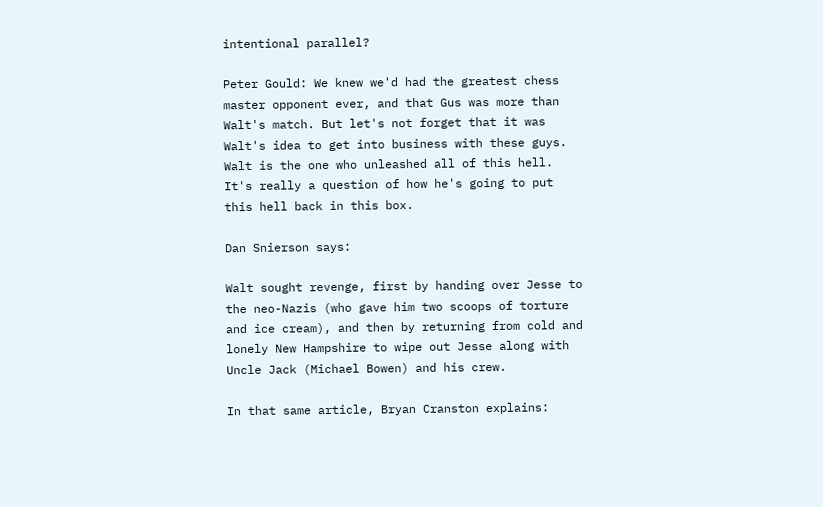intentional parallel?

Peter Gould: We knew we'd had the greatest chess master opponent ever, and that Gus was more than Walt's match. But let's not forget that it was Walt's idea to get into business with these guys. Walt is the one who unleashed all of this hell. It's really a question of how he's going to put this hell back in this box.

Dan Snierson says:

Walt sought revenge, first by handing over Jesse to the neo-Nazis (who gave him two scoops of torture and ice cream), and then by returning from cold and lonely New Hampshire to wipe out Jesse along with Uncle Jack (Michael Bowen) and his crew.

In that same article, Bryan Cranston explains: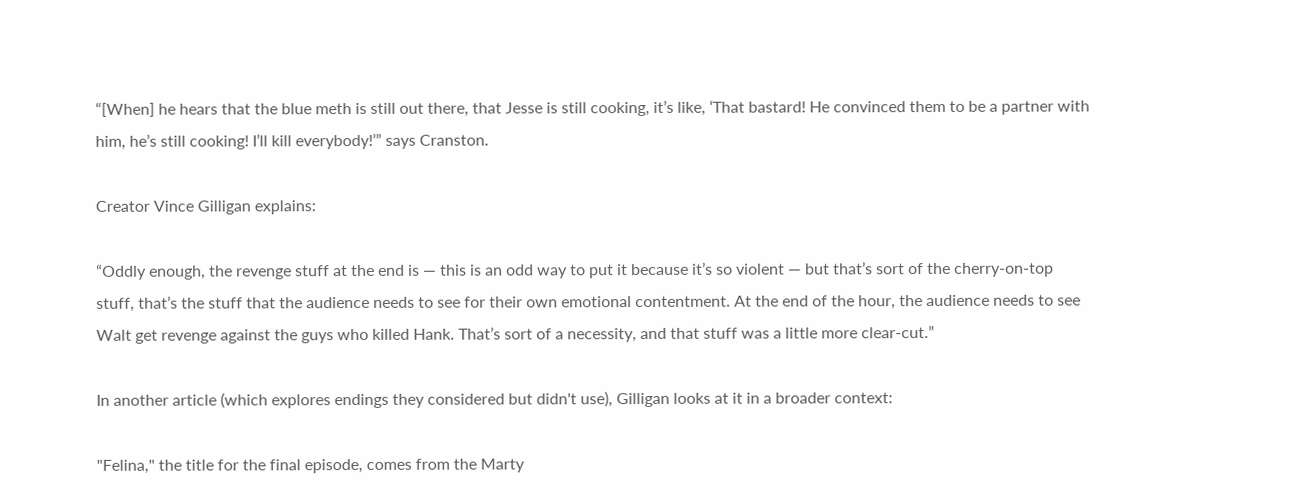“[When] he hears that the blue meth is still out there, that Jesse is still cooking, it’s like, ‘That bastard! He convinced them to be a partner with him, he’s still cooking! I’ll kill everybody!’” says Cranston.

Creator Vince Gilligan explains:

“Oddly enough, the revenge stuff at the end is — this is an odd way to put it because it’s so violent — but that’s sort of the cherry-on-top stuff, that’s the stuff that the audience needs to see for their own emotional contentment. At the end of the hour, the audience needs to see Walt get revenge against the guys who killed Hank. That’s sort of a necessity, and that stuff was a little more clear-cut.”

In another article (which explores endings they considered but didn't use), Gilligan looks at it in a broader context:

"Felina," the title for the final episode, comes from the Marty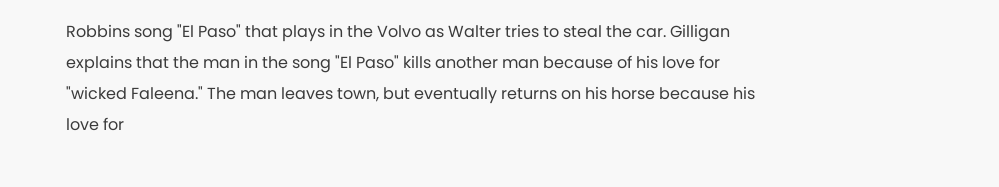Robbins song "El Paso" that plays in the Volvo as Walter tries to steal the car. Gilligan explains that the man in the song "El Paso" kills another man because of his love for "wicked Faleena." The man leaves town, but eventually returns on his horse because his love for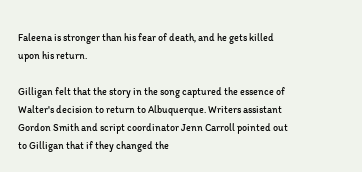Faleena is stronger than his fear of death, and he gets killed upon his return.

Gilligan felt that the story in the song captured the essence of Walter's decision to return to Albuquerque. Writers assistant Gordon Smith and script coordinator Jenn Carroll pointed out to Gilligan that if they changed the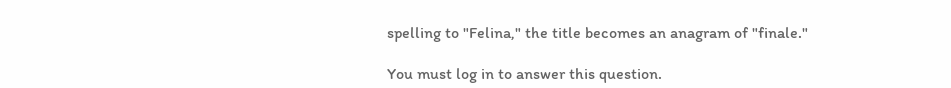spelling to "Felina," the title becomes an anagram of "finale."

You must log in to answer this question.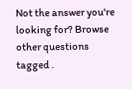Not the answer you're looking for? Browse other questions tagged .